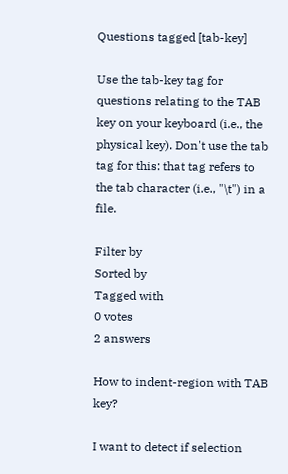Questions tagged [tab-key]

Use the tab-key tag for questions relating to the TAB key on your keyboard (i.e., the physical key). Don't use the tab tag for this: that tag refers to the tab character (i.e., "\t") in a file.

Filter by
Sorted by
Tagged with
0 votes
2 answers

How to indent-region with TAB key?

I want to detect if selection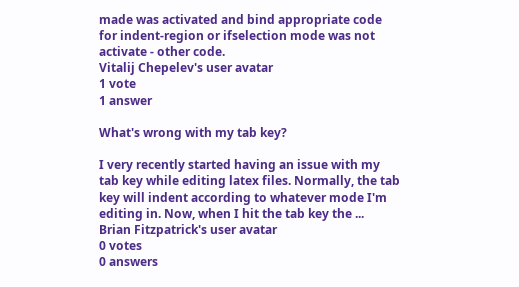made was activated and bind appropriate code for indent-region or ifselection mode was not activate - other code.
Vitalij Chepelev's user avatar
1 vote
1 answer

What's wrong with my tab key?

I very recently started having an issue with my tab key while editing latex files. Normally, the tab key will indent according to whatever mode I'm editing in. Now, when I hit the tab key the ...
Brian Fitzpatrick's user avatar
0 votes
0 answers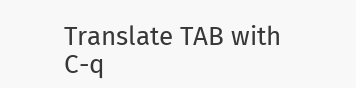Translate TAB with C-q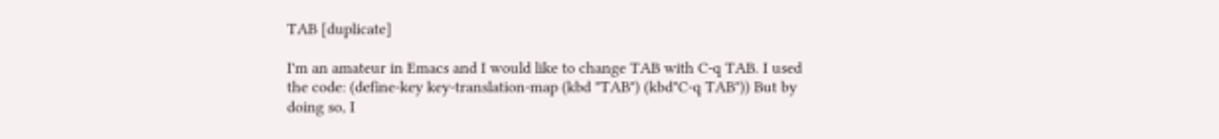TAB [duplicate]

I'm an amateur in Emacs and I would like to change TAB with C-q TAB. I used the code: (define-key key-translation-map (kbd "TAB") (kbd"C-q TAB")) But by doing so, I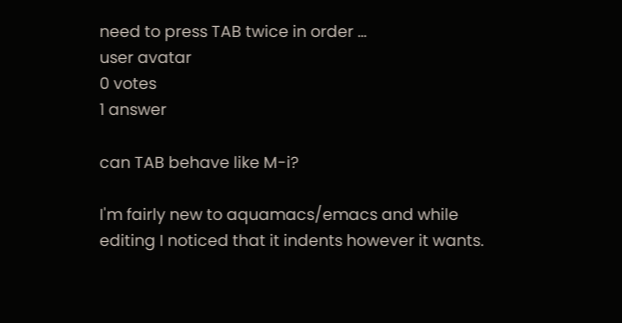need to press TAB twice in order ...
user avatar
0 votes
1 answer

can TAB behave like M-i?

I'm fairly new to aquamacs/emacs and while editing I noticed that it indents however it wants.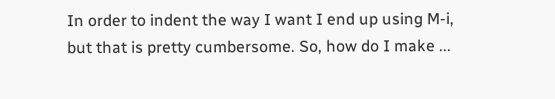In order to indent the way I want I end up using M-i, but that is pretty cumbersome. So, how do I make ...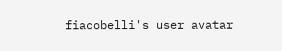fiacobelli's user avatar